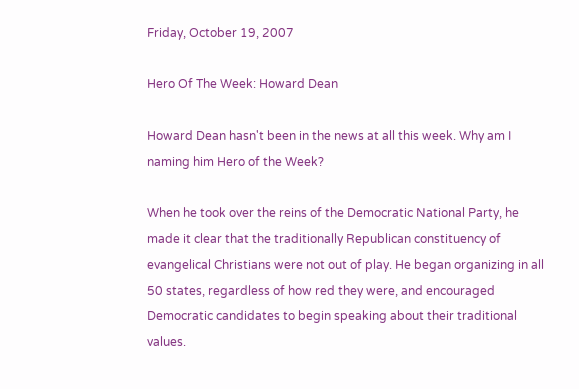Friday, October 19, 2007

Hero Of The Week: Howard Dean

Howard Dean hasn't been in the news at all this week. Why am I naming him Hero of the Week?

When he took over the reins of the Democratic National Party, he made it clear that the traditionally Republican constituency of evangelical Christians were not out of play. He began organizing in all 50 states, regardless of how red they were, and encouraged Democratic candidates to begin speaking about their traditional values.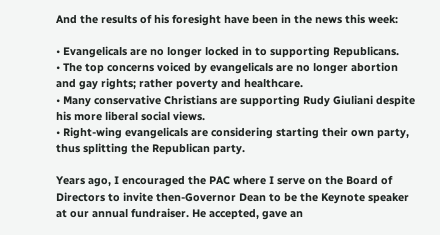And the results of his foresight have been in the news this week:

• Evangelicals are no longer locked in to supporting Republicans.
• The top concerns voiced by evangelicals are no longer abortion and gay rights; rather poverty and healthcare.
• Many conservative Christians are supporting Rudy Giuliani despite his more liberal social views.
• Right-wing evangelicals are considering starting their own party, thus splitting the Republican party.

Years ago, I encouraged the PAC where I serve on the Board of Directors to invite then-Governor Dean to be the Keynote speaker at our annual fundraiser. He accepted, gave an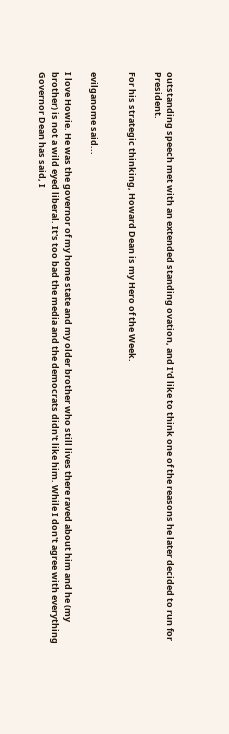outstanding speech met with an extended standing ovation, and I'd like to think one of the reasons he later decided to run for President.

For his strategic thinking, Howard Dean is my Hero of the Week.


evilganome said...

I love Howie. He was the governor of my home state and my older brother who still lives there raved about him and he (my brother) is not a wild eyed liberal. It's too bad the media and the democrats didn't like him. While I don't agree with everything Governor Dean has said, I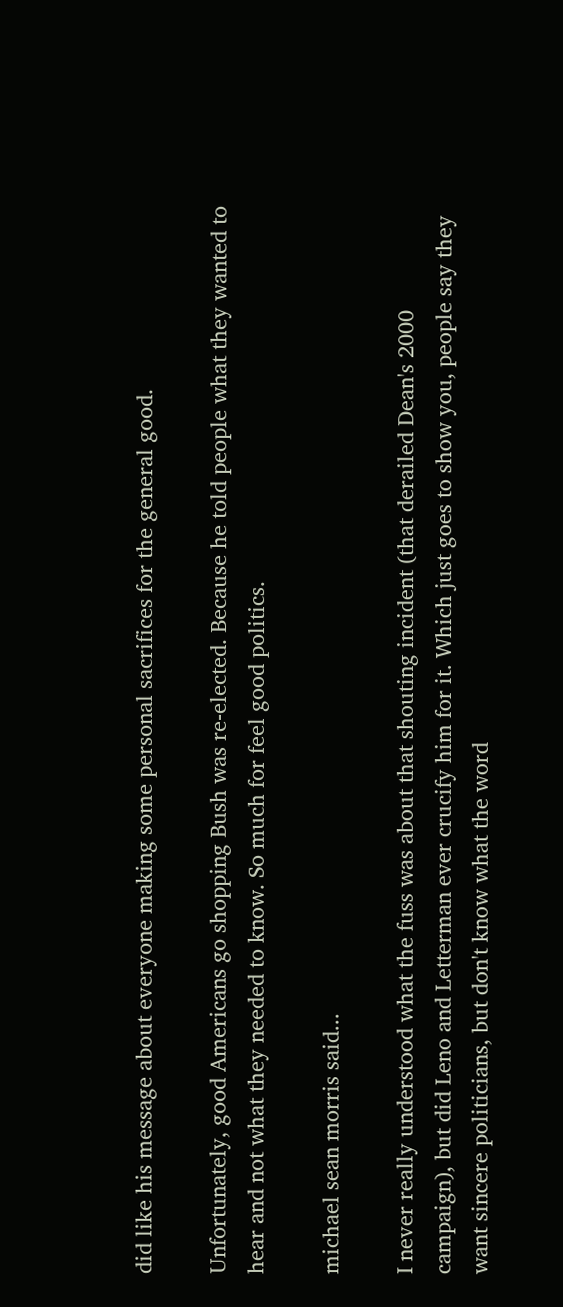did like his message about everyone making some personal sacrifices for the general good.

Unfortunately, good Americans go shopping Bush was re-elected. Because he told people what they wanted to hear and not what they needed to know. So much for feel good politics.

michael sean morris said...

I never really understood what the fuss was about that shouting incident (that derailed Dean's 2000 campaign), but did Leno and Letterman ever crucify him for it. Which just goes to show you, people say they want sincere politicians, but don't know what the word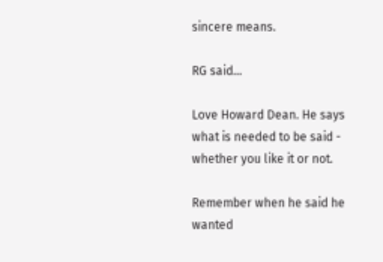sincere means.

RG said...

Love Howard Dean. He says what is needed to be said - whether you like it or not.

Remember when he said he wanted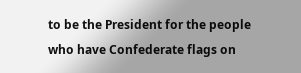to be the President for the people who have Confederate flags on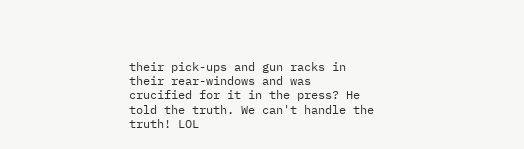their pick-ups and gun racks in their rear-windows and was crucified for it in the press? He told the truth. We can't handle the truth! LOL